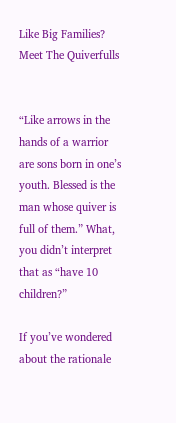Like Big Families? Meet The Quiverfulls


“Like arrows in the hands of a warrior are sons born in one’s youth. Blessed is the man whose quiver is full of them.” What, you didn’t interpret that as “have 10 children?”

If you’ve wondered about the rationale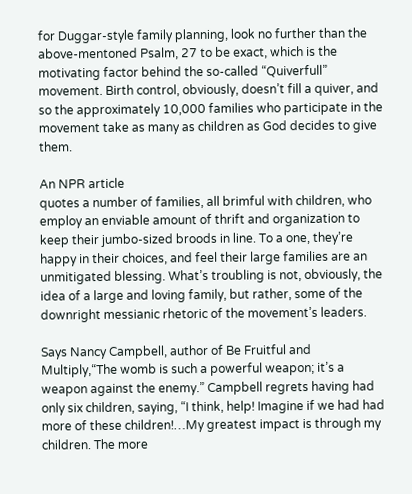for Duggar-style family planning, look no further than the above-mentoned Psalm, 27 to be exact, which is the motivating factor behind the so-called “Quiverfull” movement. Birth control, obviously, doesn’t fill a quiver, and so the approximately 10,000 families who participate in the movement take as many as children as God decides to give them.

An NPR article
quotes a number of families, all brimful with children, who employ an enviable amount of thrift and organization to keep their jumbo-sized broods in line. To a one, they’re happy in their choices, and feel their large families are an unmitigated blessing. What’s troubling is not, obviously, the idea of a large and loving family, but rather, some of the downright messianic rhetoric of the movement’s leaders.

Says Nancy Campbell, author of Be Fruitful and Multiply,“The womb is such a powerful weapon; it’s a weapon against the enemy.” Campbell regrets having had only six children, saying, “I think, help! Imagine if we had had more of these children!…My greatest impact is through my children. The more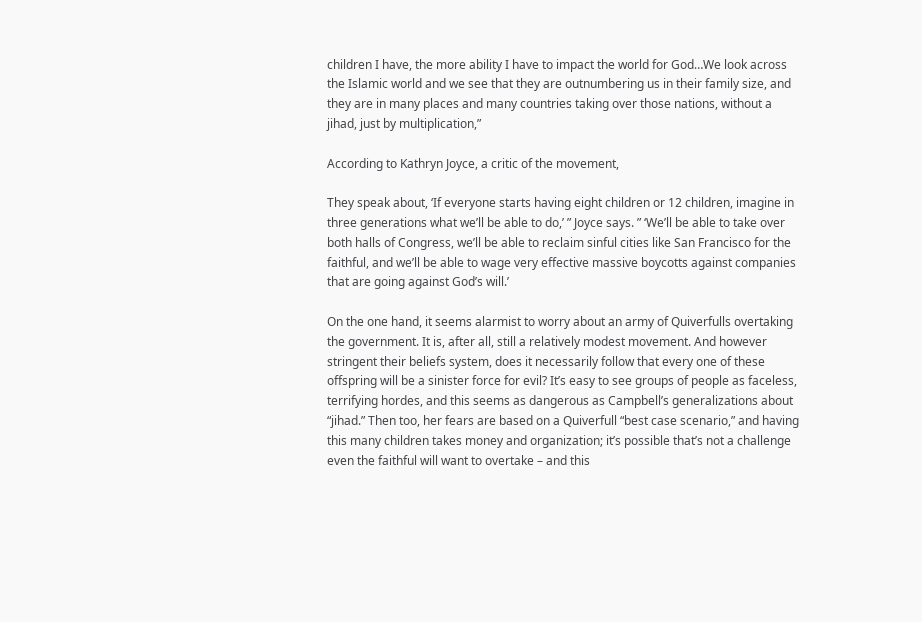children I have, the more ability I have to impact the world for God…We look across the Islamic world and we see that they are outnumbering us in their family size, and they are in many places and many countries taking over those nations, without a jihad, just by multiplication,”

According to Kathryn Joyce, a critic of the movement,

They speak about, ‘If everyone starts having eight children or 12 children, imagine in three generations what we’ll be able to do,’ ” Joyce says. ” ‘We’ll be able to take over both halls of Congress, we’ll be able to reclaim sinful cities like San Francisco for the faithful, and we’ll be able to wage very effective massive boycotts against companies that are going against God’s will.’

On the one hand, it seems alarmist to worry about an army of Quiverfulls overtaking the government. It is, after all, still a relatively modest movement. And however stringent their beliefs system, does it necessarily follow that every one of these offspring will be a sinister force for evil? It’s easy to see groups of people as faceless, terrifying hordes, and this seems as dangerous as Campbell’s generalizations about “jihad.” Then too, her fears are based on a Quiverfull “best case scenario,” and having this many children takes money and organization; it’s possible that’s not a challenge even the faithful will want to overtake – and this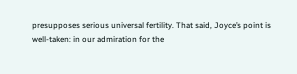presupposes serious universal fertility. That said, Joyce’s point is well-taken: in our admiration for the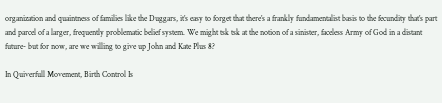organization and quaintness of families like the Duggars, it’s easy to forget that there’s a frankly fundamentalist basis to the fecundity that’s part and parcel of a larger, frequently problematic belief system. We might tsk tsk at the notion of a sinister, faceless Army of God in a distant future- but for now, are we willing to give up John and Kate Plus 8?

In Quiverfull Movement, Birth Control Is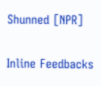Shunned [NPR]

Inline Feedbacks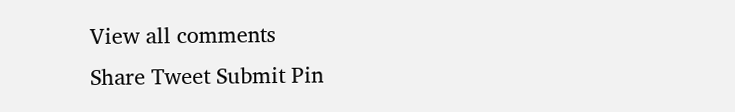View all comments
Share Tweet Submit Pin